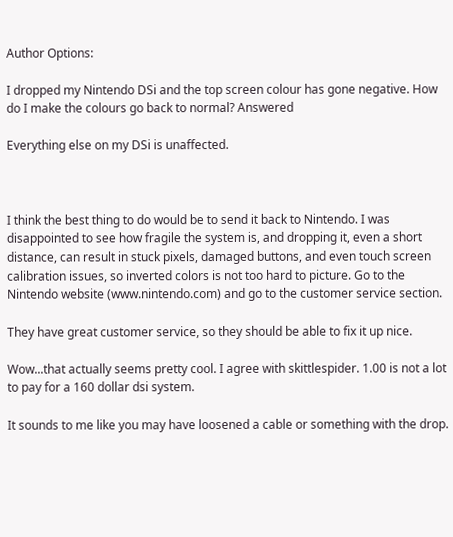Author Options:

I dropped my Nintendo DSi and the top screen colour has gone negative. How do I make the colours go back to normal? Answered

Everything else on my DSi is unaffected.



I think the best thing to do would be to send it back to Nintendo. I was disappointed to see how fragile the system is, and dropping it, even a short distance, can result in stuck pixels, damaged buttons, and even touch screen calibration issues, so inverted colors is not too hard to picture. Go to the Nintendo website (www.nintendo.com) and go to the customer service section.

They have great customer service, so they should be able to fix it up nice.

Wow...that actually seems pretty cool. I agree with skittlespider. 1.00 is not a lot to pay for a 160 dollar dsi system.

It sounds to me like you may have loosened a cable or something with the drop.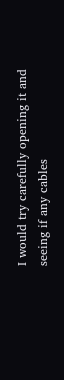I would try carefully opening it and seeing if any cables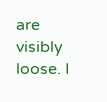are visibly loose. I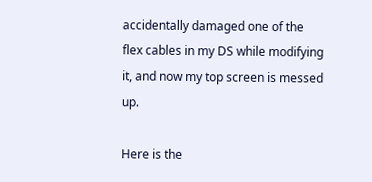accidentally damaged one of the flex cables in my DS while modifying it, and now my top screen is messed up.

Here is the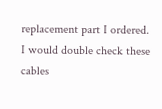replacement part I ordered. I would double check these cables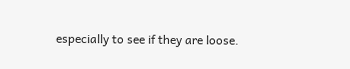especially to see if they are loose.